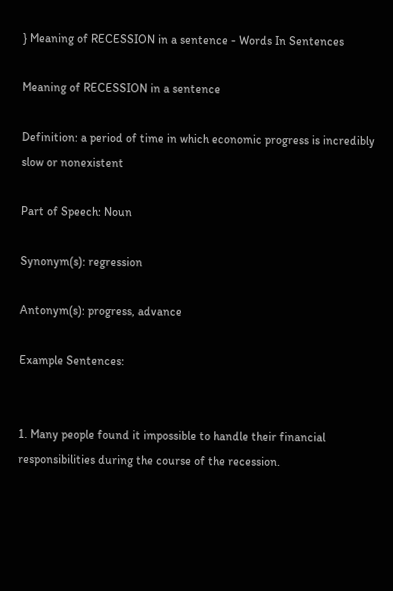} Meaning of RECESSION in a sentence - Words In Sentences

Meaning of RECESSION in a sentence

Definition: a period of time in which economic progress is incredibly slow or nonexistent

Part of Speech: Noun

Synonym(s): regression

Antonym(s): progress, advance

Example Sentences:


1. Many people found it impossible to handle their financial responsibilities during the course of the recession.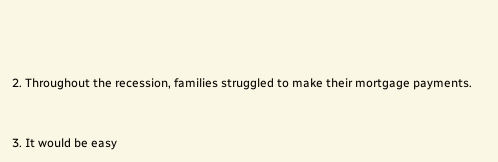2. Throughout the recession, families struggled to make their mortgage payments.


3. It would be easy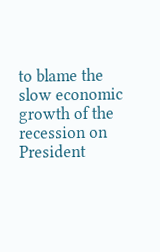to blame the slow economic growth of the recession on President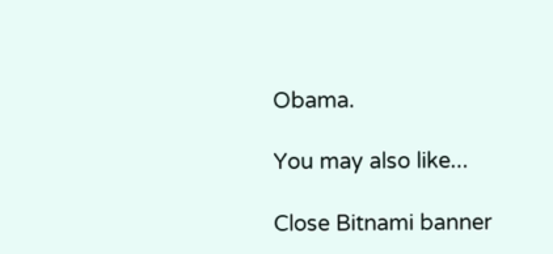Obama.

You may also like...

Close Bitnami banner